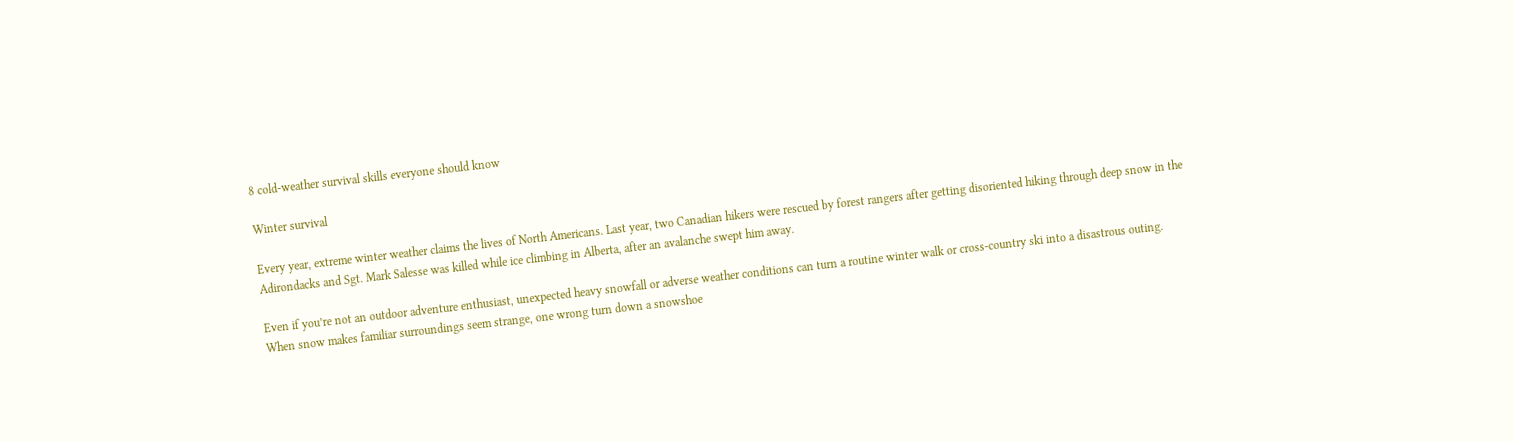8 cold-weather survival skills everyone should know

Winter survival

Every year, extreme winter weather claims the lives of North Americans. Last year, two Canadian hikers were rescued by forest rangers after getting disoriented hiking through deep snow in the Adirondacks and Sgt. Mark Salesse was killed while ice climbing in Alberta, after an avalanche swept him away.

Even if you’re not an outdoor adventure enthusiast, unexpected heavy snowfall or adverse weather conditions can turn a routine winter walk or cross-country ski into a disastrous outing. When snow makes familiar surroundings seem strange, one wrong turn down a snowshoe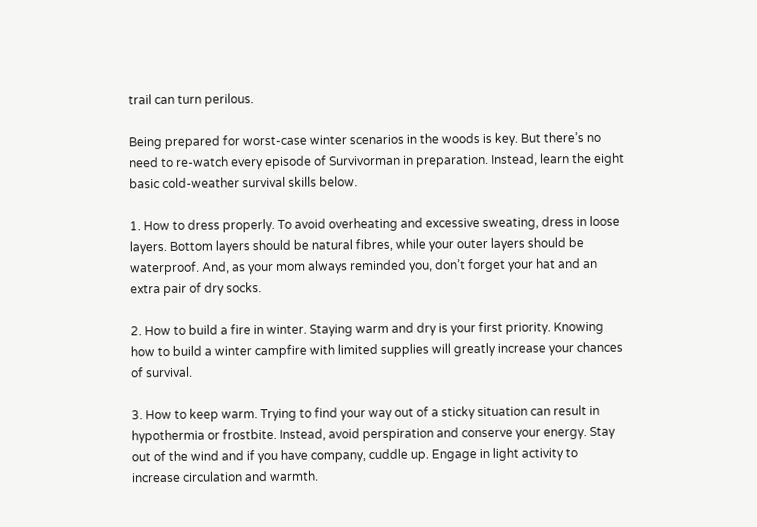trail can turn perilous.

Being prepared for worst-case winter scenarios in the woods is key. But there’s no need to re-watch every episode of Survivorman in preparation. Instead, learn the eight basic cold-weather survival skills below.

1. How to dress properly. To avoid overheating and excessive sweating, dress in loose layers. Bottom layers should be natural fibres, while your outer layers should be waterproof. And, as your mom always reminded you, don’t forget your hat and an extra pair of dry socks.

2. How to build a fire in winter. Staying warm and dry is your first priority. Knowing how to build a winter campfire with limited supplies will greatly increase your chances of survival.

3. How to keep warm. Trying to find your way out of a sticky situation can result in hypothermia or frostbite. Instead, avoid perspiration and conserve your energy. Stay out of the wind and if you have company, cuddle up. Engage in light activity to increase circulation and warmth.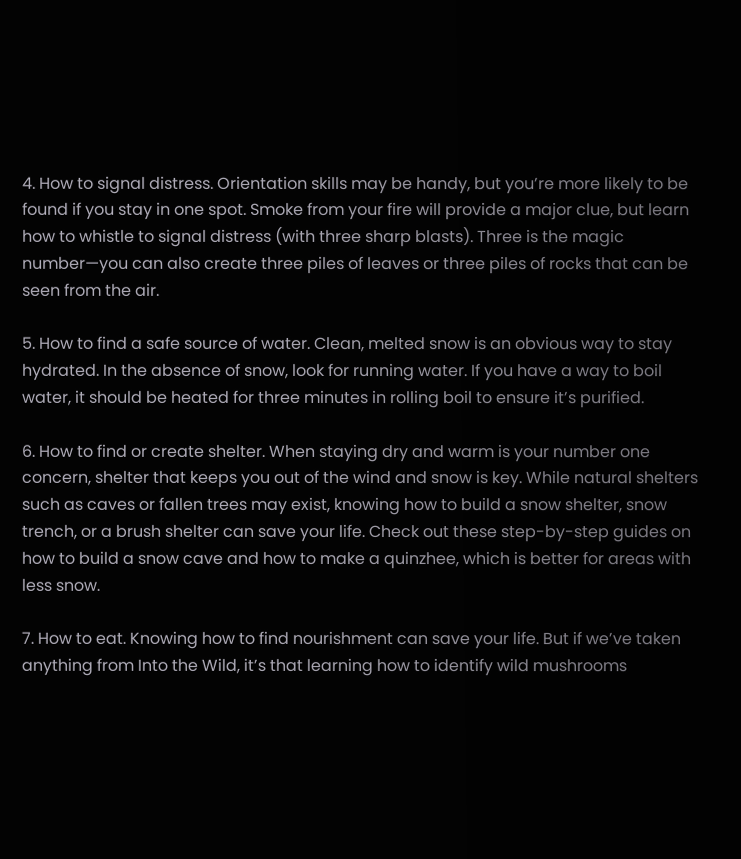4. How to signal distress. Orientation skills may be handy, but you’re more likely to be found if you stay in one spot. Smoke from your fire will provide a major clue, but learn how to whistle to signal distress (with three sharp blasts). Three is the magic number—you can also create three piles of leaves or three piles of rocks that can be seen from the air.

5. How to find a safe source of water. Clean, melted snow is an obvious way to stay hydrated. In the absence of snow, look for running water. If you have a way to boil water, it should be heated for three minutes in rolling boil to ensure it’s purified.

6. How to find or create shelter. When staying dry and warm is your number one concern, shelter that keeps you out of the wind and snow is key. While natural shelters such as caves or fallen trees may exist, knowing how to build a snow shelter, snow trench, or a brush shelter can save your life. Check out these step-by-step guides on how to build a snow cave and how to make a quinzhee, which is better for areas with less snow.

7. How to eat. Knowing how to find nourishment can save your life. But if we’ve taken anything from Into the Wild, it’s that learning how to identify wild mushrooms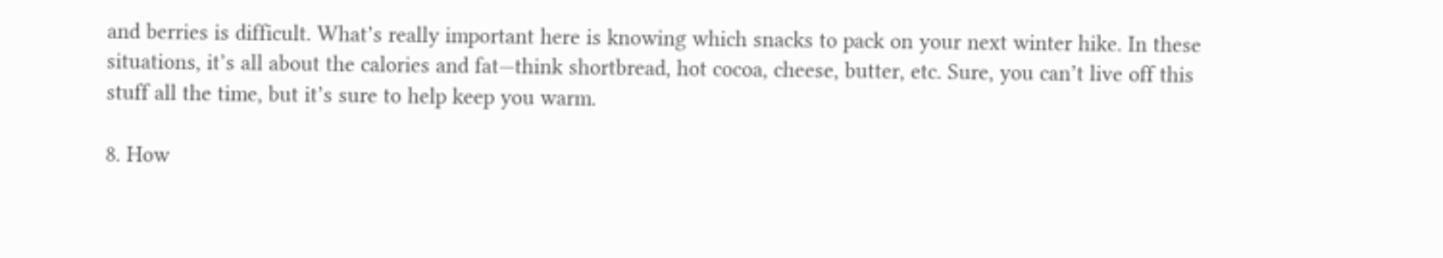and berries is difficult. What’s really important here is knowing which snacks to pack on your next winter hike. In these situations, it’s all about the calories and fat—think shortbread, hot cocoa, cheese, butter, etc. Sure, you can’t live off this stuff all the time, but it’s sure to help keep you warm.

8. How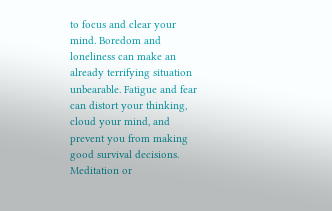to focus and clear your mind. Boredom and loneliness can make an already terrifying situation unbearable. Fatigue and fear can distort your thinking, cloud your mind, and prevent you from making good survival decisions. Meditation or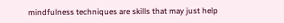mindfulness techniques are skills that may just help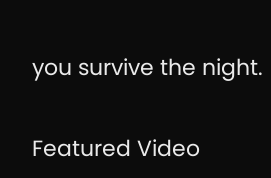you survive the night.

Featured Video